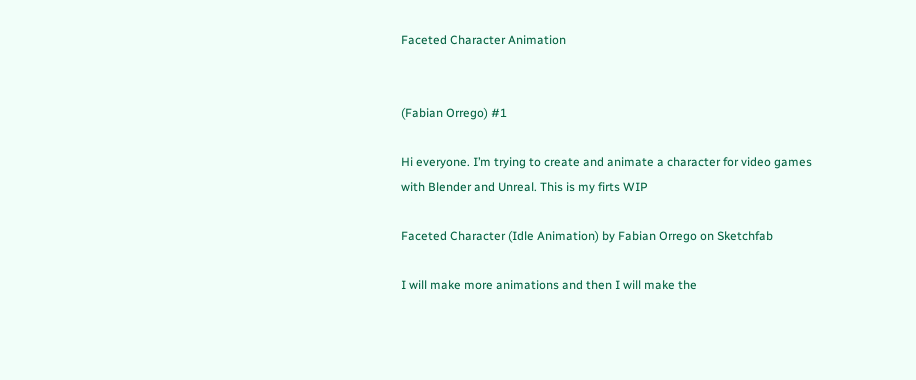Faceted Character Animation


(Fabian Orrego) #1

Hi everyone. I’m trying to create and animate a character for video games with Blender and Unreal. This is my firts WIP

Faceted Character (Idle Animation) by Fabian Orrego on Sketchfab

I will make more animations and then I will make the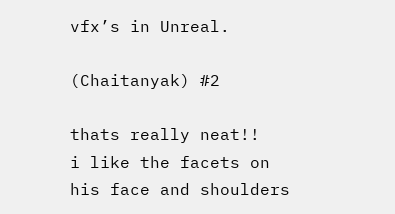vfx’s in Unreal.

(Chaitanyak) #2

thats really neat!!
i like the facets on his face and shoulders